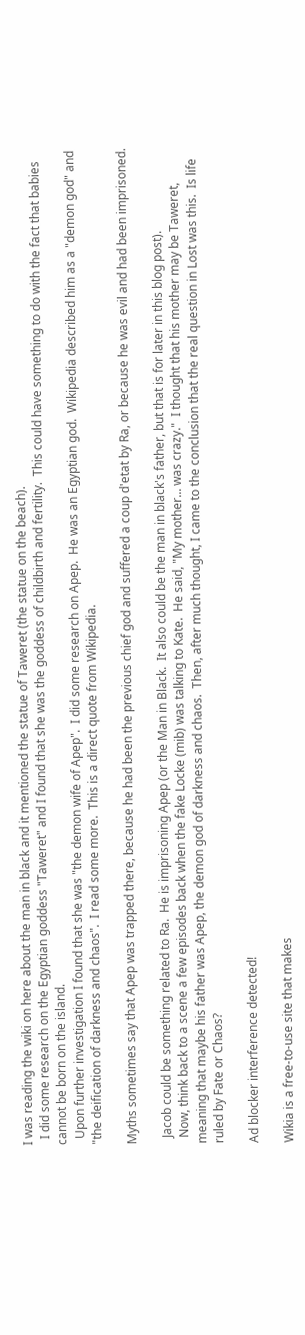I was reading the wiki on here about the man in black and it mentioned the statue of Taweret (the statue on the beach).
  I did some research on the Egyptian goddess "Taweret" and I found that she was the goddess of childbirth and fertility.  This could have something to do with the fact that babies cannot be born on the island.
  Upon further investigation I found that she was "the demon wife of Apep".  I did some research on Apep.  He was an Egyptian god.  Wikipedia described him as a "demon god" and "the deification of darkness and chaos".  I read some more.  This is a direct quote from Wikipedia.

Myths sometimes say that Apep was trapped there, because he had been the previous chief god and suffered a coup d'etat by Ra, or because he was evil and had been imprisoned.

  Jacob could be something related to Ra.  He is imprisoning Apep (or the Man in Black.  It also could be the man in black's father, but that is for later in this blog post).
  Now, think back to a scene a few episodes back when the fake Locke (mib) was talking to Kate.  He said, "My mother... was crazy."  I thought that his mother may be Taweret, meaning that maybe his father was Apep, the demon god of darkness and chaos.  Then, after much thought, I came to the conclusion that the real question in Lost was this.  Is life ruled by Fate or Chaos?

Ad blocker interference detected!

Wikia is a free-to-use site that makes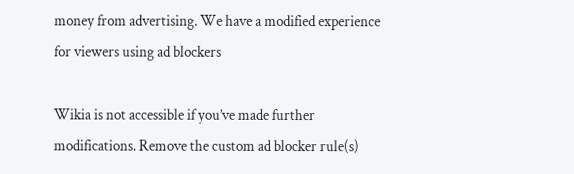money from advertising. We have a modified experience for viewers using ad blockers

Wikia is not accessible if you’ve made further modifications. Remove the custom ad blocker rule(s)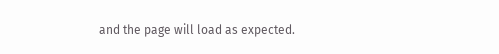and the page will load as expected.